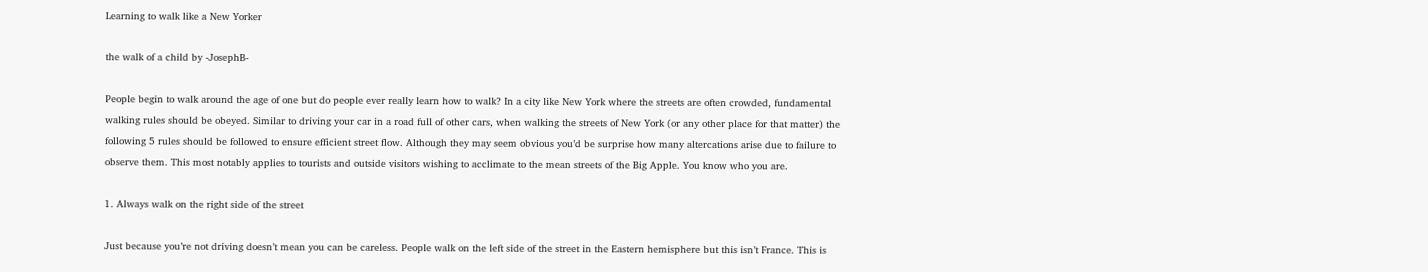Learning to walk like a New Yorker

the walk of a child by -JosephB-

People begin to walk around the age of one but do people ever really learn how to walk? In a city like New York where the streets are often crowded, fundamental walking rules should be obeyed. Similar to driving your car in a road full of other cars, when walking the streets of New York (or any other place for that matter) the following 5 rules should be followed to ensure efficient street flow. Although they may seem obvious you’d be surprise how many altercations arise due to failure to observe them. This most notably applies to tourists and outside visitors wishing to acclimate to the mean streets of the Big Apple. You know who you are.

1. Always walk on the right side of the street

Just because you’re not driving doesn’t mean you can be careless. People walk on the left side of the street in the Eastern hemisphere but this isn’t France. This is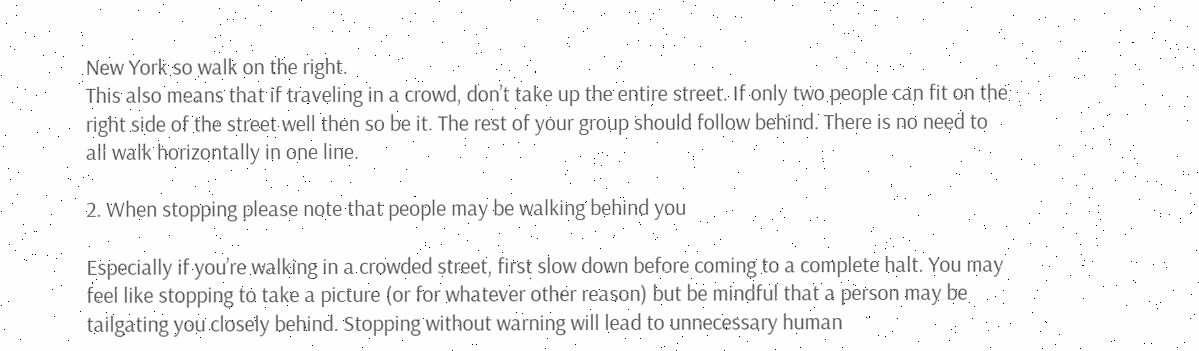New York so walk on the right.
This also means that if traveling in a crowd, don’t take up the entire street. If only two people can fit on the right side of the street well then so be it. The rest of your group should follow behind. There is no need to all walk horizontally in one line.

2. When stopping please note that people may be walking behind you

Especially if you’re walking in a crowded street, first slow down before coming to a complete halt. You may feel like stopping to take a picture (or for whatever other reason) but be mindful that a person may be tailgating you closely behind. Stopping without warning will lead to unnecessary human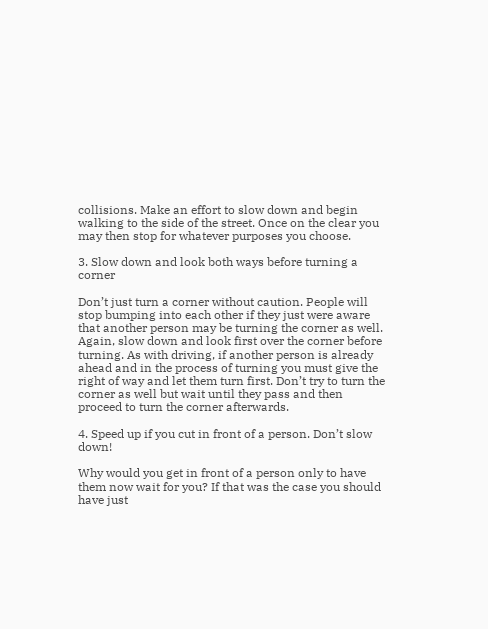collisions. Make an effort to slow down and begin walking to the side of the street. Once on the clear you may then stop for whatever purposes you choose.

3. Slow down and look both ways before turning a corner

Don’t just turn a corner without caution. People will stop bumping into each other if they just were aware that another person may be turning the corner as well. Again, slow down and look first over the corner before turning. As with driving, if another person is already ahead and in the process of turning you must give the right of way and let them turn first. Don’t try to turn the corner as well but wait until they pass and then proceed to turn the corner afterwards.

4. Speed up if you cut in front of a person. Don’t slow down!

Why would you get in front of a person only to have them now wait for you? If that was the case you should have just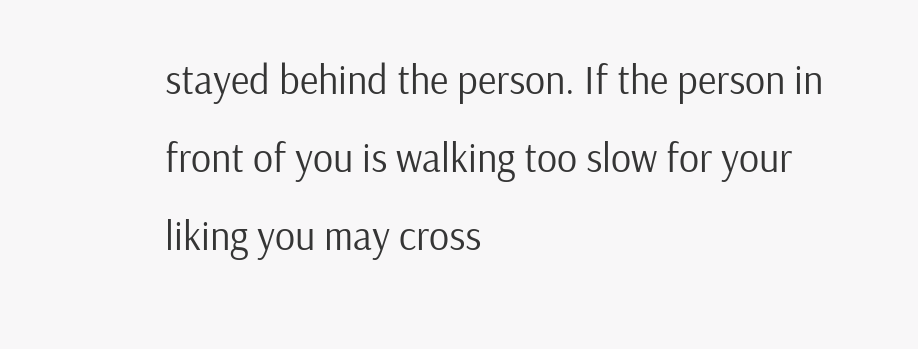stayed behind the person. If the person in front of you is walking too slow for your liking you may cross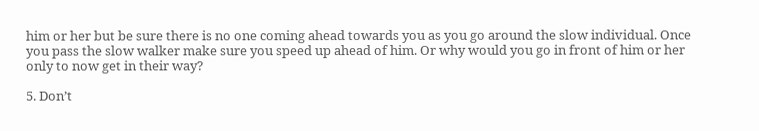him or her but be sure there is no one coming ahead towards you as you go around the slow individual. Once you pass the slow walker make sure you speed up ahead of him. Or why would you go in front of him or her only to now get in their way?

5. Don’t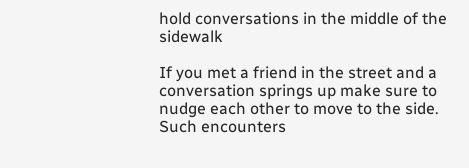hold conversations in the middle of the sidewalk

If you met a friend in the street and a conversation springs up make sure to nudge each other to move to the side. Such encounters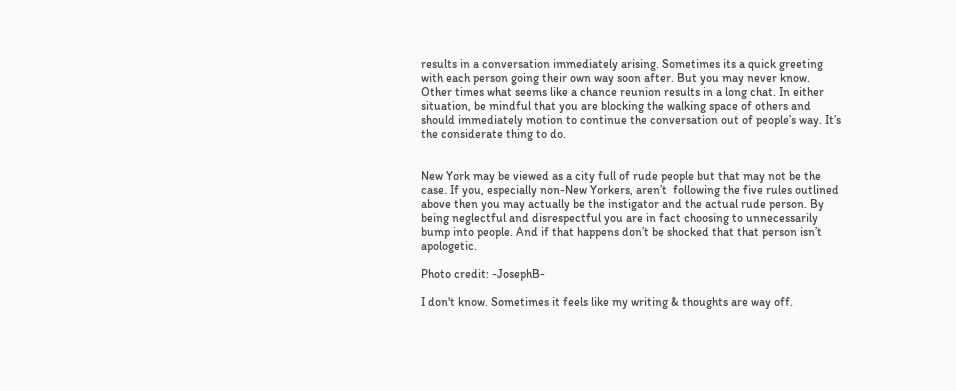results in a conversation immediately arising. Sometimes its a quick greeting with each person going their own way soon after. But you may never know. Other times what seems like a chance reunion results in a long chat. In either situation, be mindful that you are blocking the walking space of others and should immediately motion to continue the conversation out of people’s way. It’s the considerate thing to do.


New York may be viewed as a city full of rude people but that may not be the case. If you, especially non-New Yorkers, aren’t  following the five rules outlined above then you may actually be the instigator and the actual rude person. By being neglectful and disrespectful you are in fact choosing to unnecessarily bump into people. And if that happens don’t be shocked that that person isn’t apologetic.

Photo credit: -JosephB-

I don't know. Sometimes it feels like my writing & thoughts are way off.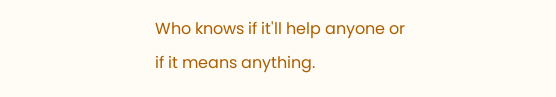Who knows if it'll help anyone or if it means anything.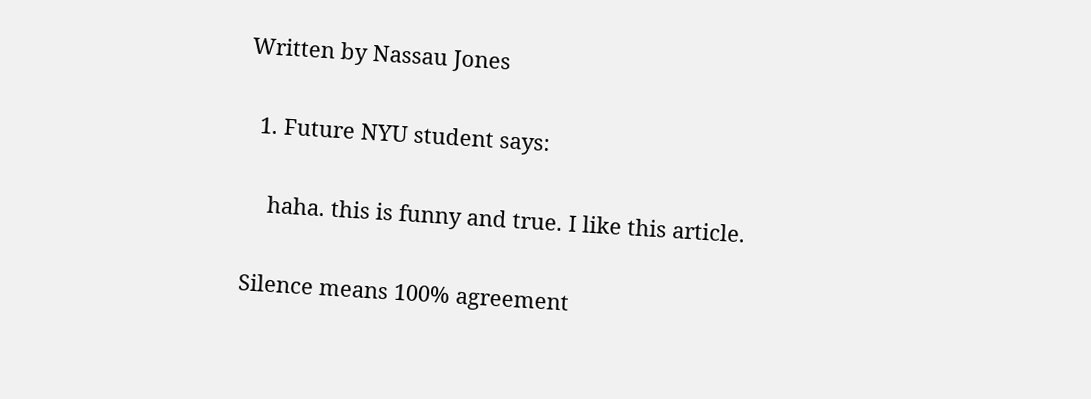Written by Nassau Jones

  1. Future NYU student says:

    haha. this is funny and true. I like this article.

Silence means 100% agreement